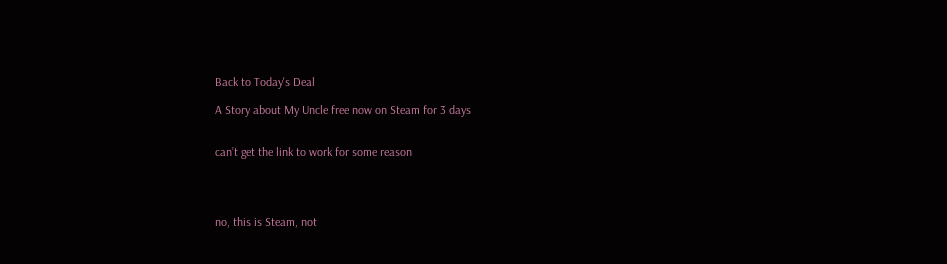Back to Today's Deal

A Story about My Uncle free now on Steam for 3 days


can’t get the link to work for some reason




no, this is Steam, not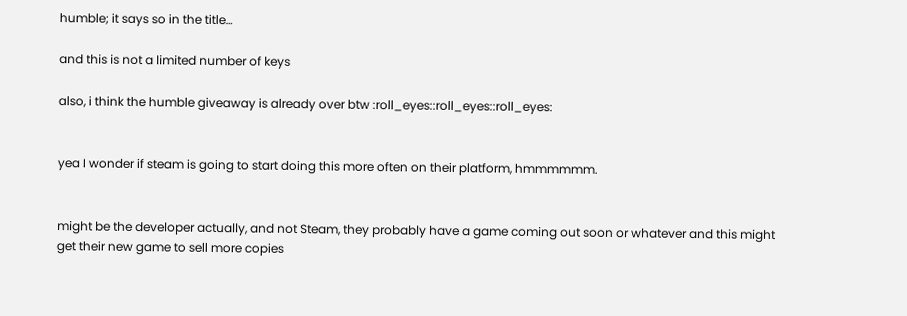humble; it says so in the title…

and this is not a limited number of keys

also, i think the humble giveaway is already over btw :roll_eyes::roll_eyes::roll_eyes:


yea I wonder if steam is going to start doing this more often on their platform, hmmmmmm.


might be the developer actually, and not Steam, they probably have a game coming out soon or whatever and this might get their new game to sell more copies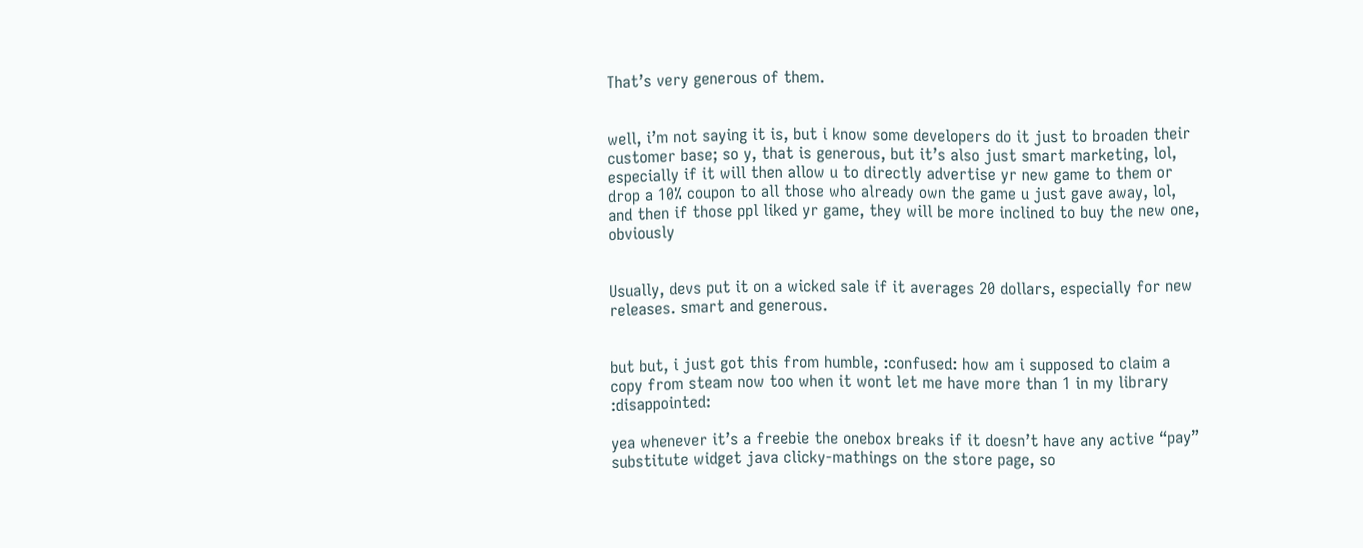That’s very generous of them.


well, i’m not saying it is, but i know some developers do it just to broaden their customer base; so y, that is generous, but it’s also just smart marketing, lol, especially if it will then allow u to directly advertise yr new game to them or drop a 10% coupon to all those who already own the game u just gave away, lol, and then if those ppl liked yr game, they will be more inclined to buy the new one, obviously


Usually, devs put it on a wicked sale if it averages 20 dollars, especially for new releases. smart and generous.


but but, i just got this from humble, :confused: how am i supposed to claim a copy from steam now too when it wont let me have more than 1 in my library :disappointed:

yea whenever it’s a freebie the onebox breaks if it doesn’t have any active “pay” substitute widget java clicky-mathings on the store page, so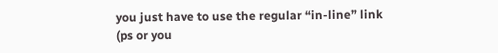you just have to use the regular “in-line” link
(ps or you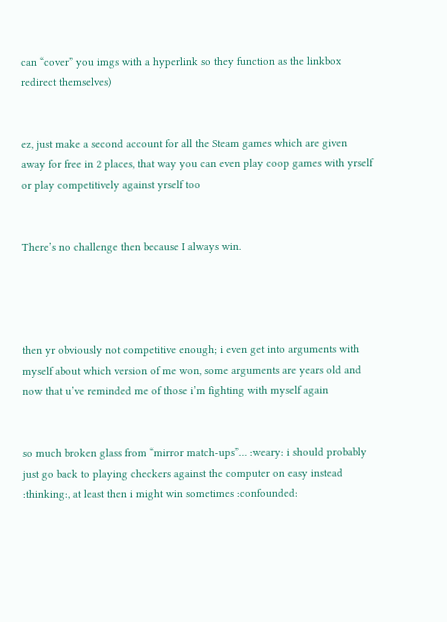can “cover” you imgs with a hyperlink so they function as the linkbox redirect themselves)


ez, just make a second account for all the Steam games which are given away for free in 2 places, that way you can even play coop games with yrself or play competitively against yrself too


There’s no challenge then because I always win.




then yr obviously not competitive enough; i even get into arguments with myself about which version of me won, some arguments are years old and now that u’ve reminded me of those i’m fighting with myself again


so much broken glass from “mirror match-ups”… :weary: i should probably just go back to playing checkers against the computer on easy instead :thinking:, at least then i might win sometimes :confounded: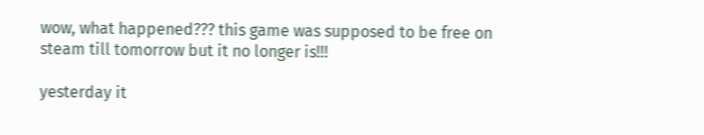wow, what happened??? this game was supposed to be free on steam till tomorrow but it no longer is!!!

yesterday it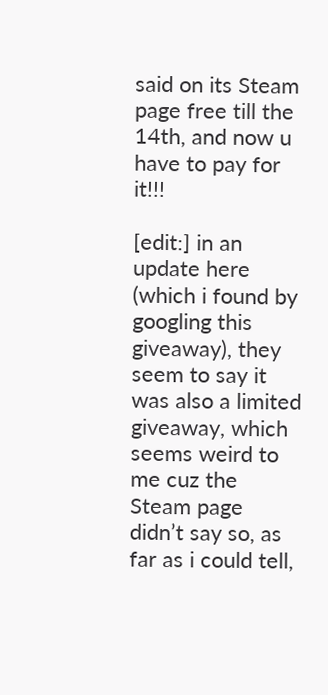said on its Steam page free till the 14th, and now u have to pay for it!!!

[edit:] in an update here (which i found by googling this giveaway), they seem to say it was also a limited giveaway, which seems weird to me cuz the Steam page didn’t say so, as far as i could tell,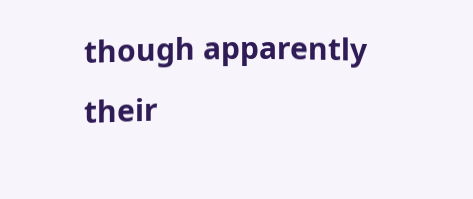though apparently their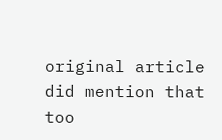original article did mention that too